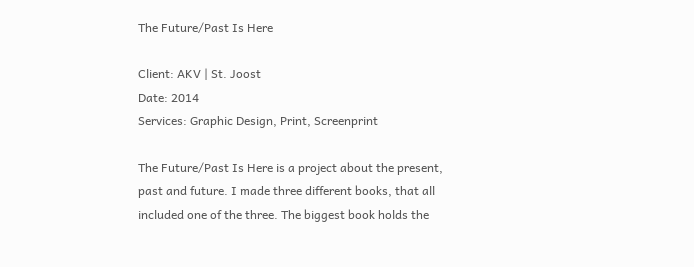The Future/Past Is Here

Client: AKV | St. Joost
Date: 2014
Services: Graphic Design, Print, Screenprint

The Future/Past Is Here is a project about the present, past and future. I made three different books, that all included one of the three. The biggest book holds the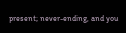present; never-ending, and you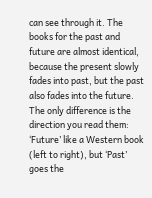can see through it. The books for the past and future are almost identical, because the present slowly fades into past, but the past also fades into the future. The only difference is the direction you read them: ‘Future’ like a Western book (left to right), but ‘Past’ goes the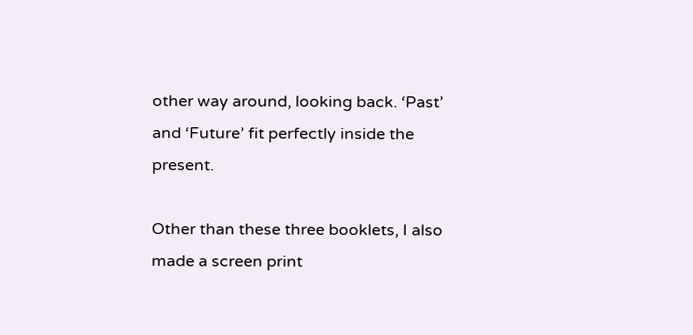other way around, looking back. ‘Past’ and ‘Future’ fit perfectly inside the present.

Other than these three booklets, I also made a screen print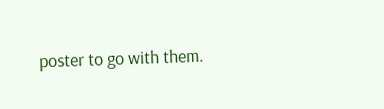poster to go with them.